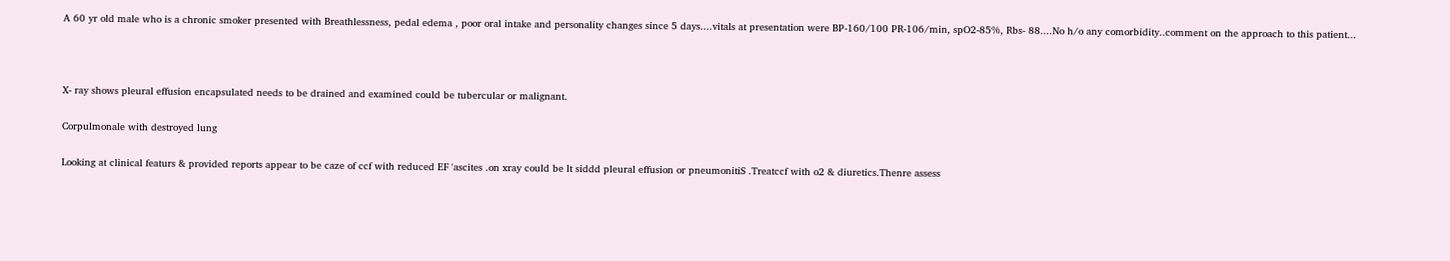A 60 yr old male who is a chronic smoker presented with Breathlessness, pedal edema , poor oral intake and personality changes since 5 days....vitals at presentation were BP-160/100 PR-106/min, spO2-85%, Rbs- 88....No h/o any comorbidity..comment on the approach to this patient...



X- ray shows pleural effusion encapsulated needs to be drained and examined could be tubercular or malignant.

Corpulmonale with destroyed lung

Looking at clinical featurs & provided reports appear to be caze of ccf with reduced EF 'ascites .on xray could be lt siddd pleural effusion or pneumonitiS .Treatccf with o2 & diuretics.Thenre assess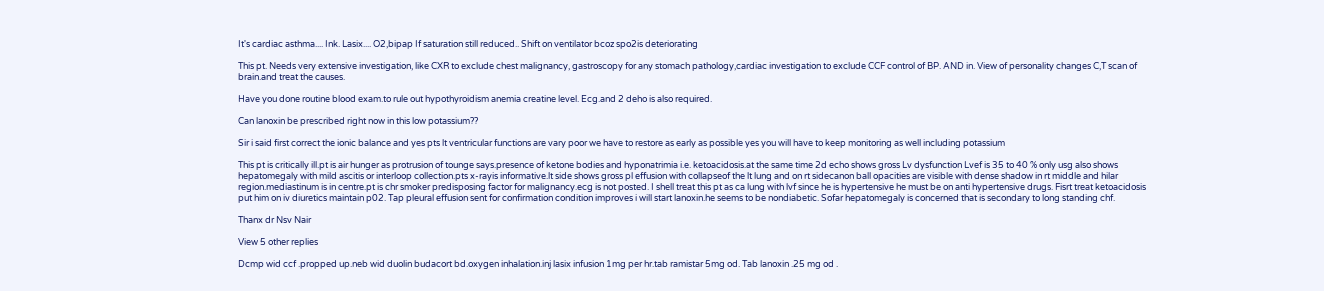It's cardiac asthma.... Ink. Lasix.... O2,bipap If saturation still reduced.. Shift on ventilator bcoz spo2is deteriorating

This pt. Needs very extensive investigation, like CXR to exclude chest malignancy, gastroscopy for any stomach pathology,cardiac investigation to exclude CCF control of BP. AND in. View of personality changes C,T scan of brain.and treat the causes.

Have you done routine blood exam.to rule out hypothyroidism anemia creatine level. Ecg.and 2 deho is also required.

Can lanoxin be prescribed right now in this low potassium??

Sir i said first correct the ionic balance and yes pts lt ventricular functions are vary poor we have to restore as early as possible yes you will have to keep monitoring as well including potassium

This pt is critically ill.pt is air hunger as protrusion of tounge says.presence of ketone bodies and hyponatrimia i.e. ketoacidosis.at the same time 2d echo shows gross Lv dysfunction Lvef is 35 to 40 % only usg also shows hepatomegaly with mild ascitis or interloop collection.pts x-rayis informative.lt side shows gross pl effusion with collapseof the lt lung and on rt sidecanon ball opacities are visible with dense shadow in rt middle and hilar region.mediastinum is in centre.pt is chr smoker predisposing factor for malignancy.ecg is not posted. I shell treat this pt as ca lung with lvf since he is hypertensive he must be on anti hypertensive drugs. Fisrt treat ketoacidosis put him on iv diuretics maintain p02. Tap pleural effusion sent for confirmation condition improves i will start lanoxin.he seems to be nondiabetic. Sofar hepatomegaly is concerned that is secondary to long standing chf.

Thanx dr Nsv Nair

View 5 other replies

Dcmp wid ccf .propped up.neb wid duolin budacort bd.oxygen inhalation.inj lasix infusion 1mg per hr.tab ramistar 5mg od. Tab lanoxin .25 mg od .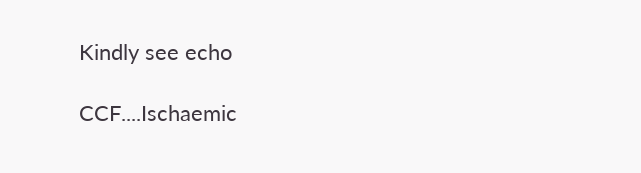Kindly see echo

CCF....Ischaemic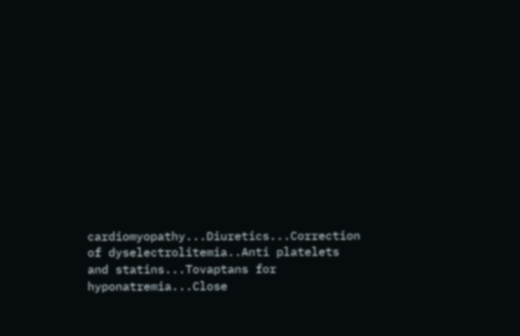cardiomyopathy...Diuretics...Correction of dyselectrolitemia..Anti platelets and statins...Tovaptans for hyponatremia...Close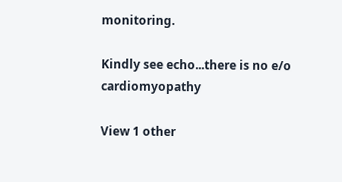monitoring.

Kindly see echo...there is no e/o cardiomyopathy

View 1 other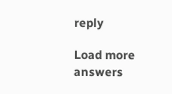reply

Load more answers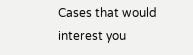Cases that would interest you